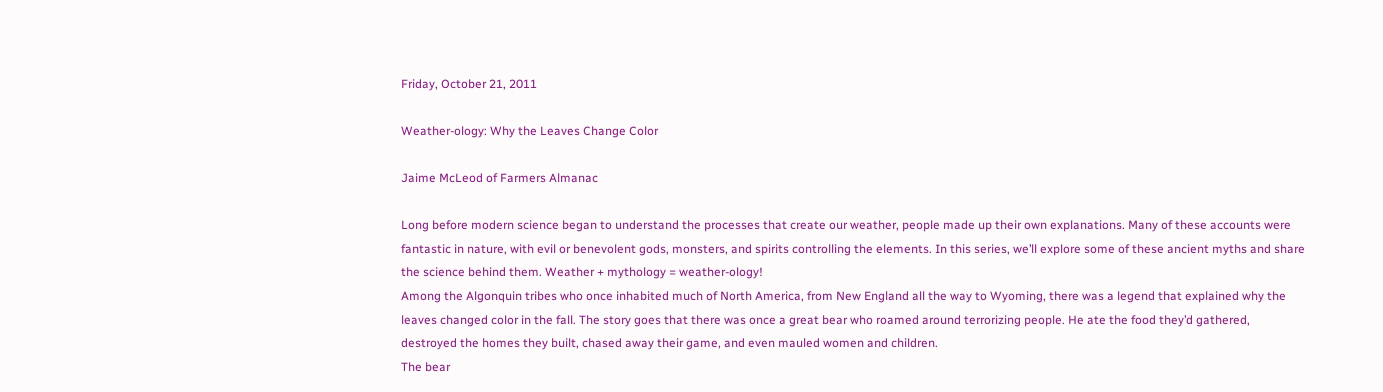Friday, October 21, 2011

Weather-ology: Why the Leaves Change Color

Jaime McLeod of Farmers Almanac

Long before modern science began to understand the processes that create our weather, people made up their own explanations. Many of these accounts were fantastic in nature, with evil or benevolent gods, monsters, and spirits controlling the elements. In this series, we’ll explore some of these ancient myths and share the science behind them. Weather + mythology = weather-ology!
Among the Algonquin tribes who once inhabited much of North America, from New England all the way to Wyoming, there was a legend that explained why the leaves changed color in the fall. The story goes that there was once a great bear who roamed around terrorizing people. He ate the food they’d gathered, destroyed the homes they built, chased away their game, and even mauled women and children.
The bear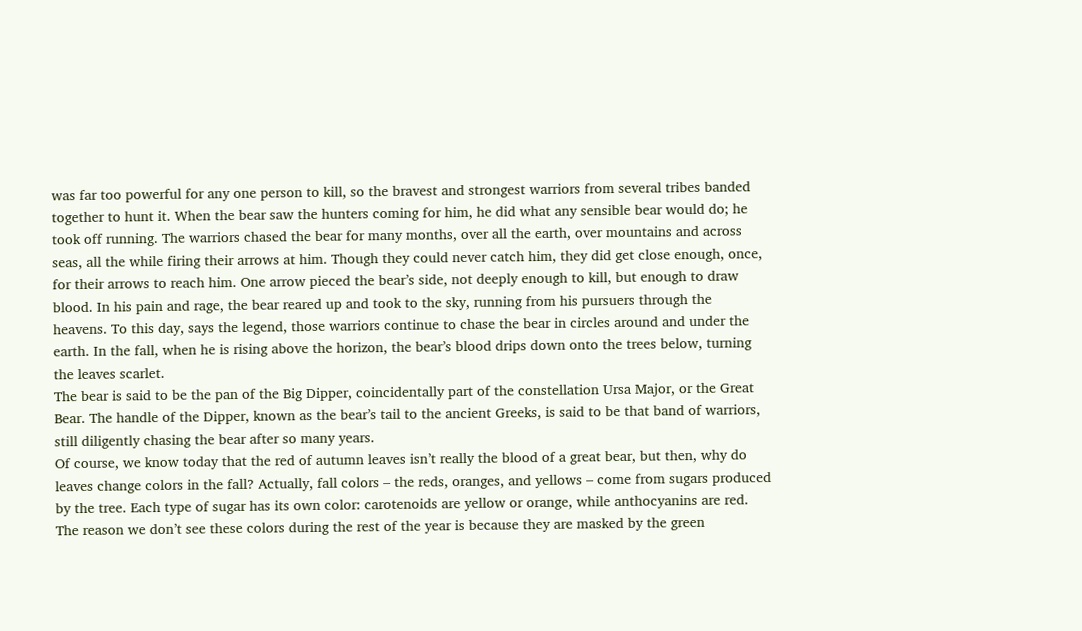was far too powerful for any one person to kill, so the bravest and strongest warriors from several tribes banded together to hunt it. When the bear saw the hunters coming for him, he did what any sensible bear would do; he took off running. The warriors chased the bear for many months, over all the earth, over mountains and across seas, all the while firing their arrows at him. Though they could never catch him, they did get close enough, once, for their arrows to reach him. One arrow pieced the bear’s side, not deeply enough to kill, but enough to draw blood. In his pain and rage, the bear reared up and took to the sky, running from his pursuers through the heavens. To this day, says the legend, those warriors continue to chase the bear in circles around and under the earth. In the fall, when he is rising above the horizon, the bear’s blood drips down onto the trees below, turning the leaves scarlet.
The bear is said to be the pan of the Big Dipper, coincidentally part of the constellation Ursa Major, or the Great Bear. The handle of the Dipper, known as the bear’s tail to the ancient Greeks, is said to be that band of warriors, still diligently chasing the bear after so many years.
Of course, we know today that the red of autumn leaves isn’t really the blood of a great bear, but then, why do leaves change colors in the fall? Actually, fall colors – the reds, oranges, and yellows – come from sugars produced by the tree. Each type of sugar has its own color: carotenoids are yellow or orange, while anthocyanins are red. The reason we don’t see these colors during the rest of the year is because they are masked by the green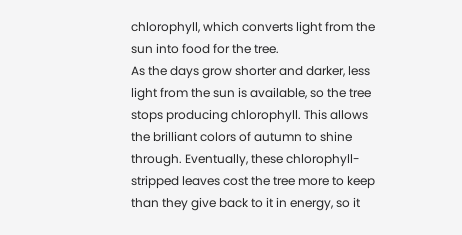chlorophyll, which converts light from the sun into food for the tree.
As the days grow shorter and darker, less light from the sun is available, so the tree stops producing chlorophyll. This allows the brilliant colors of autumn to shine through. Eventually, these chlorophyll-stripped leaves cost the tree more to keep than they give back to it in energy, so it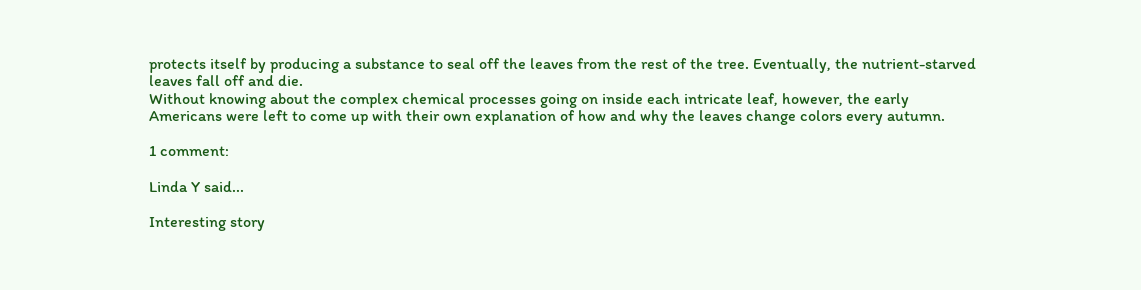protects itself by producing a substance to seal off the leaves from the rest of the tree. Eventually, the nutrient-starved leaves fall off and die.
Without knowing about the complex chemical processes going on inside each intricate leaf, however, the early Americans were left to come up with their own explanation of how and why the leaves change colors every autumn.

1 comment:

Linda Y said...

Interesting story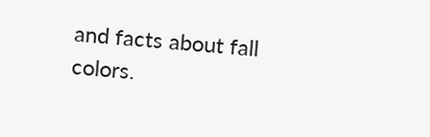and facts about fall colors.